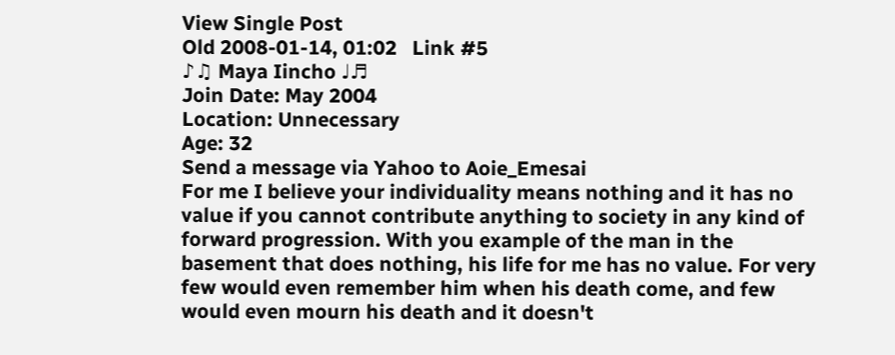View Single Post
Old 2008-01-14, 01:02   Link #5
♪♫ Maya Iincho ♩♬
Join Date: May 2004
Location: Unnecessary
Age: 32
Send a message via Yahoo to Aoie_Emesai
For me I believe your individuality means nothing and it has no value if you cannot contribute anything to society in any kind of forward progression. With you example of the man in the basement that does nothing, his life for me has no value. For very few would even remember him when his death come, and few would even mourn his death and it doesn't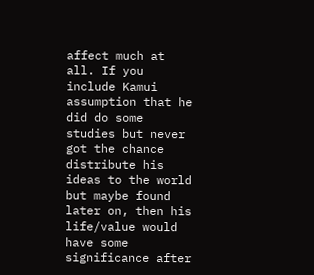affect much at all. If you include Kamui assumption that he did do some studies but never got the chance distribute his ideas to the world but maybe found later on, then his life/value would have some significance after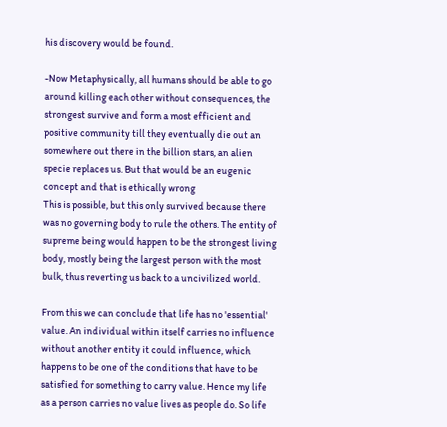his discovery would be found.

-Now Metaphysically, all humans should be able to go around killing each other without consequences, the strongest survive and form a most efficient and positive community till they eventually die out an somewhere out there in the billion stars, an alien specie replaces us. But that would be an eugenic concept and that is ethically wrong
This is possible, but this only survived because there was no governing body to rule the others. The entity of supreme being would happen to be the strongest living body, mostly being the largest person with the most bulk, thus reverting us back to a uncivilized world.

From this we can conclude that life has no 'essential' value. An individual within itself carries no influence without another entity it could influence, which happens to be one of the conditions that have to be satisfied for something to carry value. Hence my life as a person carries no value lives as people do. So life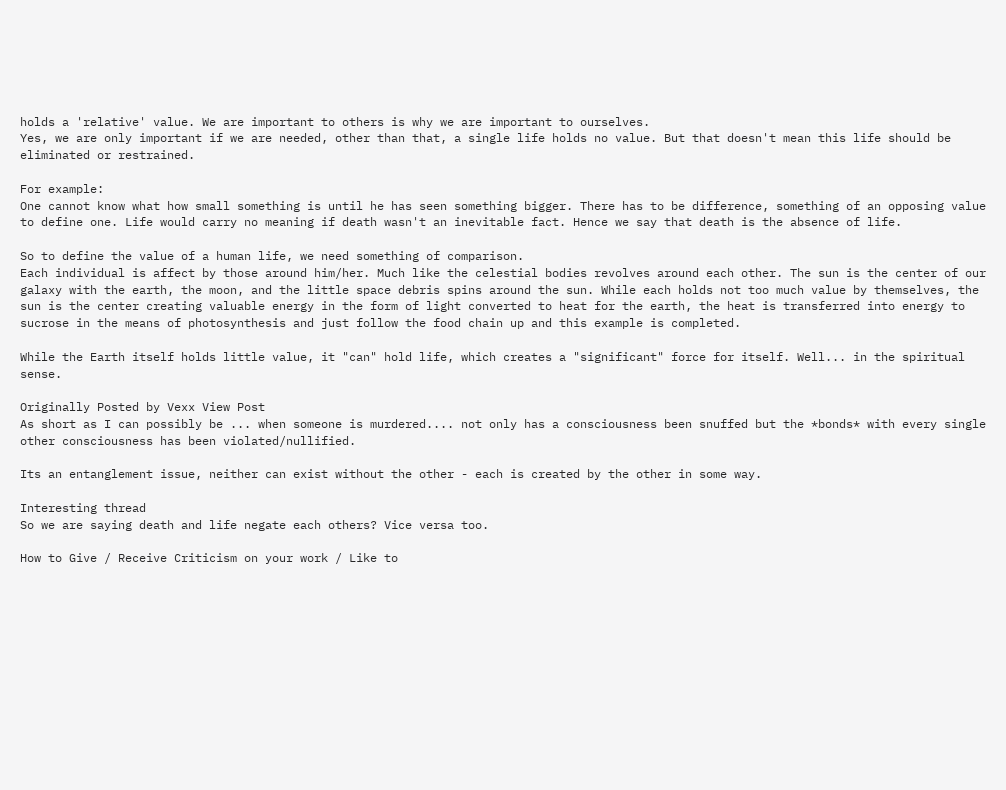holds a 'relative' value. We are important to others is why we are important to ourselves.
Yes, we are only important if we are needed, other than that, a single life holds no value. But that doesn't mean this life should be eliminated or restrained.

For example:
One cannot know what how small something is until he has seen something bigger. There has to be difference, something of an opposing value to define one. Life would carry no meaning if death wasn't an inevitable fact. Hence we say that death is the absence of life.

So to define the value of a human life, we need something of comparison.
Each individual is affect by those around him/her. Much like the celestial bodies revolves around each other. The sun is the center of our galaxy with the earth, the moon, and the little space debris spins around the sun. While each holds not too much value by themselves, the sun is the center creating valuable energy in the form of light converted to heat for the earth, the heat is transferred into energy to sucrose in the means of photosynthesis and just follow the food chain up and this example is completed.

While the Earth itself holds little value, it "can" hold life, which creates a "significant" force for itself. Well... in the spiritual sense.

Originally Posted by Vexx View Post
As short as I can possibly be ... when someone is murdered.... not only has a consciousness been snuffed but the *bonds* with every single other consciousness has been violated/nullified.

Its an entanglement issue, neither can exist without the other - each is created by the other in some way.

Interesting thread
So we are saying death and life negate each others? Vice versa too.

How to Give / Receive Criticism on your work / Like to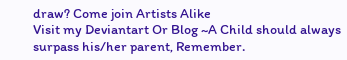draw? Come join Artists Alike
Visit my Deviantart Or Blog ~A Child should always surpass his/her parent, Remember.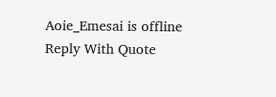Aoie_Emesai is offline   Reply With Quote